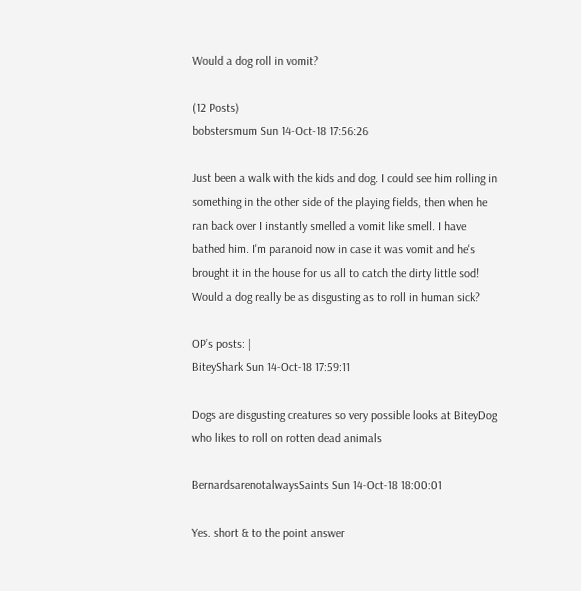Would a dog roll in vomit?

(12 Posts)
bobstersmum Sun 14-Oct-18 17:56:26

Just been a walk with the kids and dog. I could see him rolling in something in the other side of the playing fields, then when he ran back over I instantly smelled a vomit like smell. I have bathed him. I'm paranoid now in case it was vomit and he's brought it in the house for us all to catch the dirty little sod! Would a dog really be as disgusting as to roll in human sick?

OP’s posts: |
BiteyShark Sun 14-Oct-18 17:59:11

Dogs are disgusting creatures so very possible looks at BiteyDog who likes to roll on rotten dead animals

BernardsarenotalwaysSaints Sun 14-Oct-18 18:00:01

Yes. short & to the point answer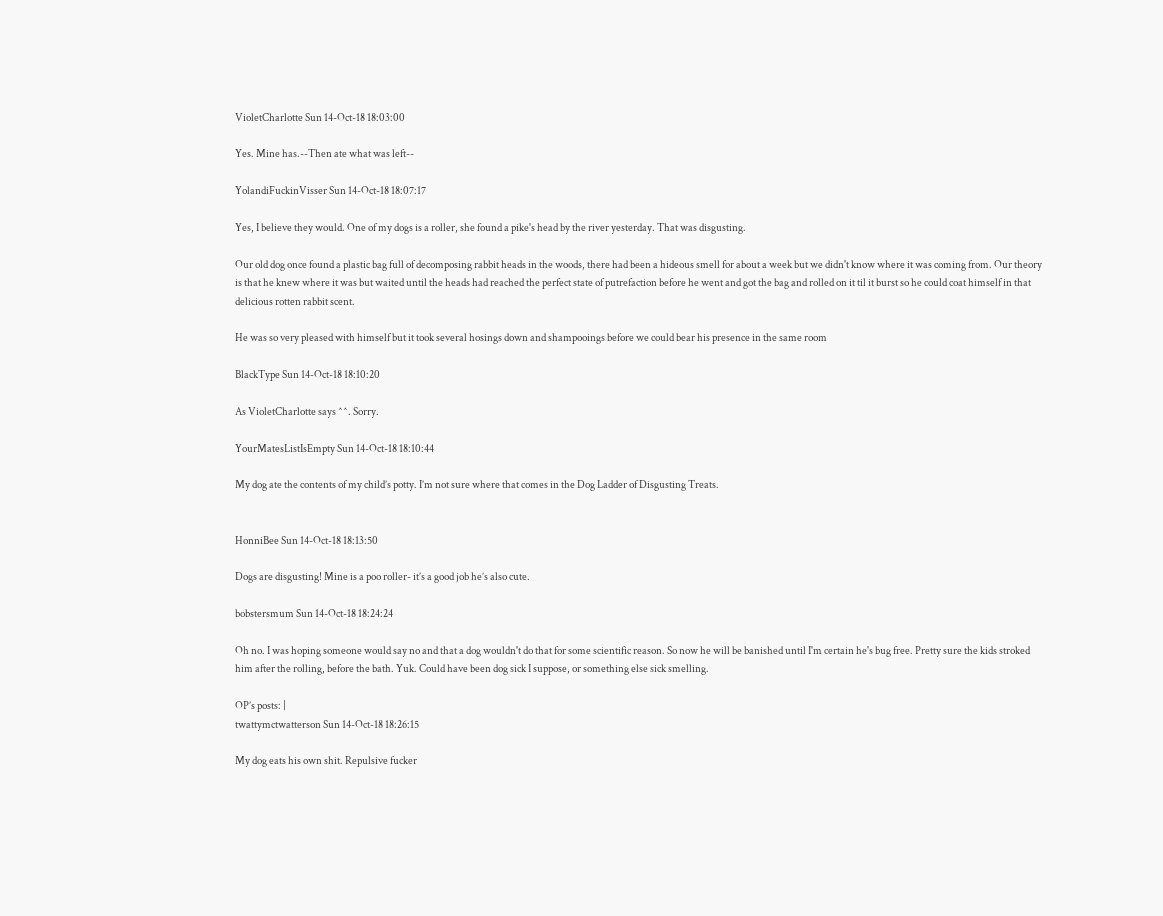VioletCharlotte Sun 14-Oct-18 18:03:00

Yes. Mine has.--Then ate what was left--

YolandiFuckinVisser Sun 14-Oct-18 18:07:17

Yes, I believe they would. One of my dogs is a roller, she found a pike's head by the river yesterday. That was disgusting.

Our old dog once found a plastic bag full of decomposing rabbit heads in the woods, there had been a hideous smell for about a week but we didn't know where it was coming from. Our theory is that he knew where it was but waited until the heads had reached the perfect state of putrefaction before he went and got the bag and rolled on it til it burst so he could coat himself in that delicious rotten rabbit scent.

He was so very pleased with himself but it took several hosings down and shampooings before we could bear his presence in the same room

BlackType Sun 14-Oct-18 18:10:20

As VioletCharlotte says ^^. Sorry.

YourMatesListIsEmpty Sun 14-Oct-18 18:10:44

My dog ate the contents of my child’s potty. I’m not sure where that comes in the Dog Ladder of Disgusting Treats.


HonniBee Sun 14-Oct-18 18:13:50

Dogs are disgusting! Mine is a poo roller- it’s a good job he’s also cute.

bobstersmum Sun 14-Oct-18 18:24:24

Oh no. I was hoping someone would say no and that a dog wouldn't do that for some scientific reason. So now he will be banished until I'm certain he's bug free. Pretty sure the kids stroked him after the rolling, before the bath. Yuk. Could have been dog sick I suppose, or something else sick smelling.

OP’s posts: |
twattymctwatterson Sun 14-Oct-18 18:26:15

My dog eats his own shit. Repulsive fucker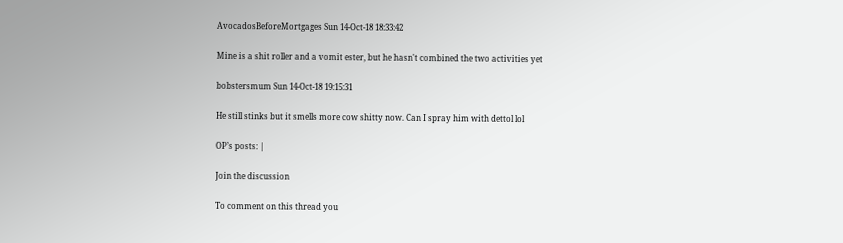AvocadosBeforeMortgages Sun 14-Oct-18 18:33:42

Mine is a shit roller and a vomit ester, but he hasn't combined the two activities yet

bobstersmum Sun 14-Oct-18 19:15:31

He still stinks but it smells more cow shitty now. Can I spray him with dettol lol

OP’s posts: |

Join the discussion

To comment on this thread you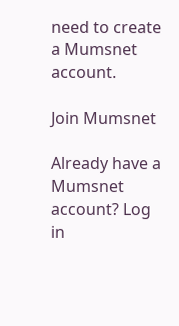need to create a Mumsnet account.

Join Mumsnet

Already have a Mumsnet account? Log in